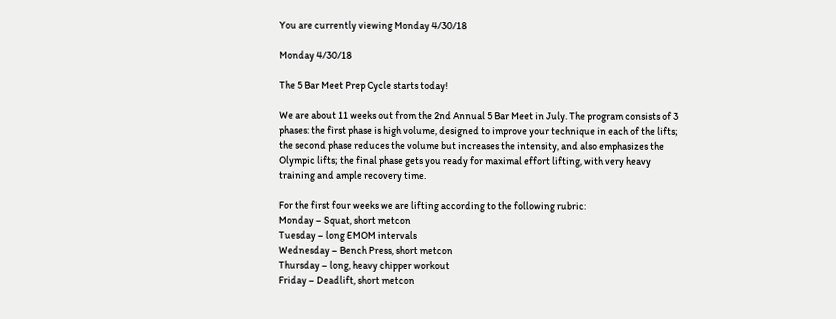You are currently viewing Monday 4/30/18

Monday 4/30/18

The 5 Bar Meet Prep Cycle starts today!

We are about 11 weeks out from the 2nd Annual 5 Bar Meet in July. The program consists of 3 phases: the first phase is high volume, designed to improve your technique in each of the lifts; the second phase reduces the volume but increases the intensity, and also emphasizes the Olympic lifts; the final phase gets you ready for maximal effort lifting, with very heavy training and ample recovery time.

For the first four weeks we are lifting according to the following rubric:
Monday – Squat, short metcon
Tuesday – long EMOM intervals
Wednesday – Bench Press, short metcon
Thursday – long, heavy chipper workout
Friday – Deadlift, short metcon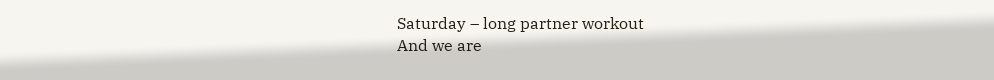Saturday – long partner workout
And we are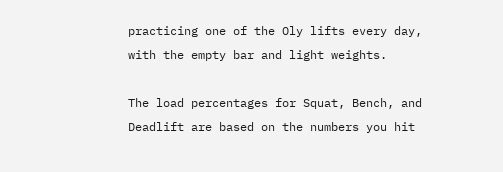practicing one of the Oly lifts every day, with the empty bar and light weights.

The load percentages for Squat, Bench, and Deadlift are based on the numbers you hit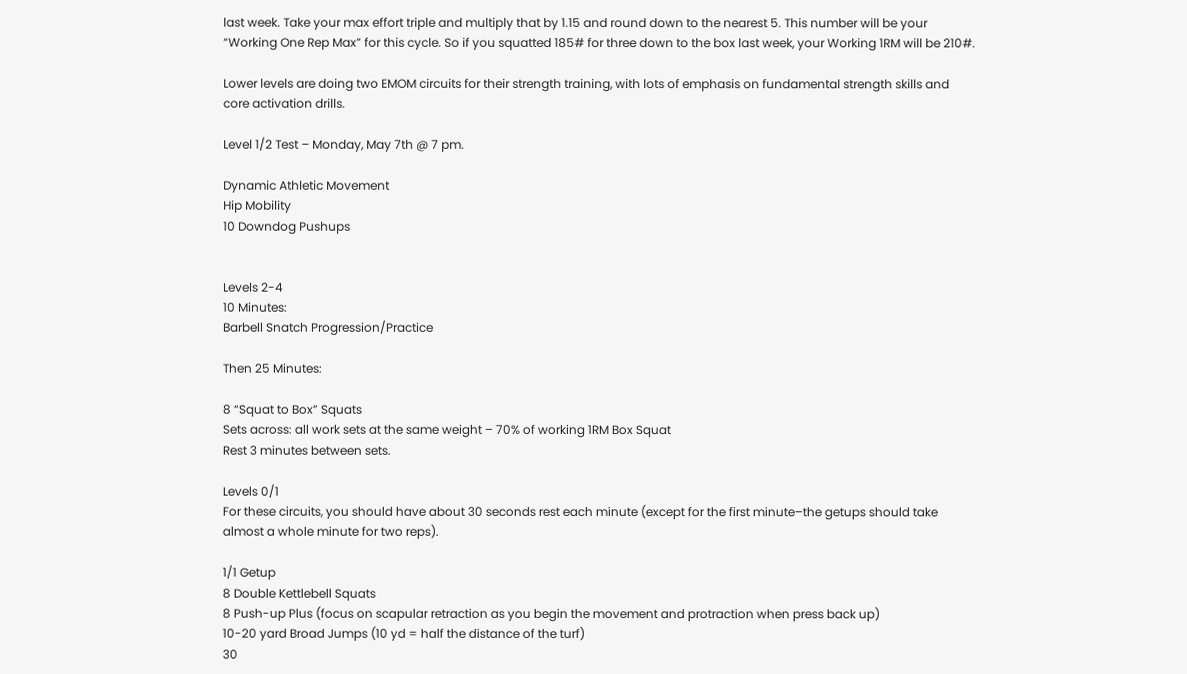last week. Take your max effort triple and multiply that by 1.15 and round down to the nearest 5. This number will be your “Working One Rep Max” for this cycle. So if you squatted 185# for three down to the box last week, your Working 1RM will be 210#.

Lower levels are doing two EMOM circuits for their strength training, with lots of emphasis on fundamental strength skills and core activation drills.

Level 1/2 Test – Monday, May 7th @ 7 pm.

Dynamic Athletic Movement
Hip Mobility
10 Downdog Pushups


Levels 2-4
10 Minutes:
Barbell Snatch Progression/Practice

Then 25 Minutes:

8 “Squat to Box” Squats
Sets across: all work sets at the same weight – 70% of working 1RM Box Squat
Rest 3 minutes between sets.

Levels 0/1
For these circuits, you should have about 30 seconds rest each minute (except for the first minute–the getups should take almost a whole minute for two reps).

1/1 Getup
8 Double Kettlebell Squats
8 Push-up Plus (focus on scapular retraction as you begin the movement and protraction when press back up)
10-20 yard Broad Jumps (10 yd = half the distance of the turf)
30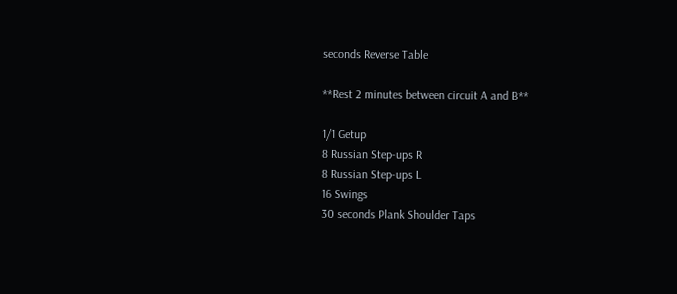seconds Reverse Table

**Rest 2 minutes between circuit A and B**

1/1 Getup
8 Russian Step-ups R
8 Russian Step-ups L
16 Swings
30 seconds Plank Shoulder Taps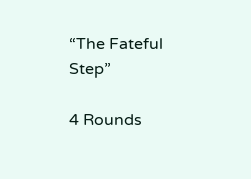“The Fateful Step”

4 Rounds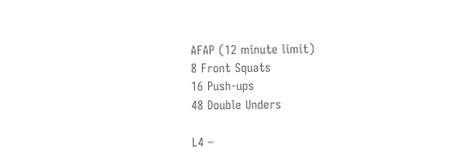AFAP (12 minute limit)
8 Front Squats
16 Push-ups
48 Double Unders

L4 –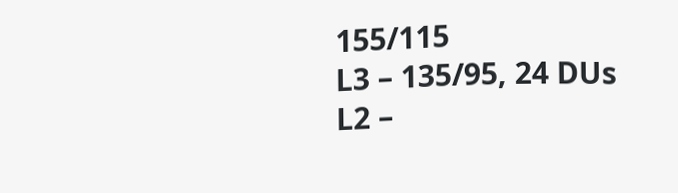155/115
L3 – 135/95, 24 DUs
L2 –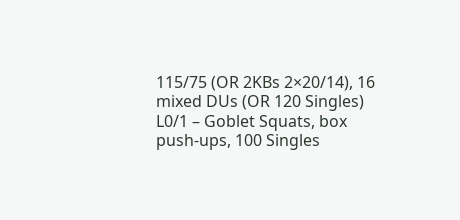115/75 (OR 2KBs 2×20/14), 16 mixed DUs (OR 120 Singles)
L0/1 – Goblet Squats, box push-ups, 100 Singles